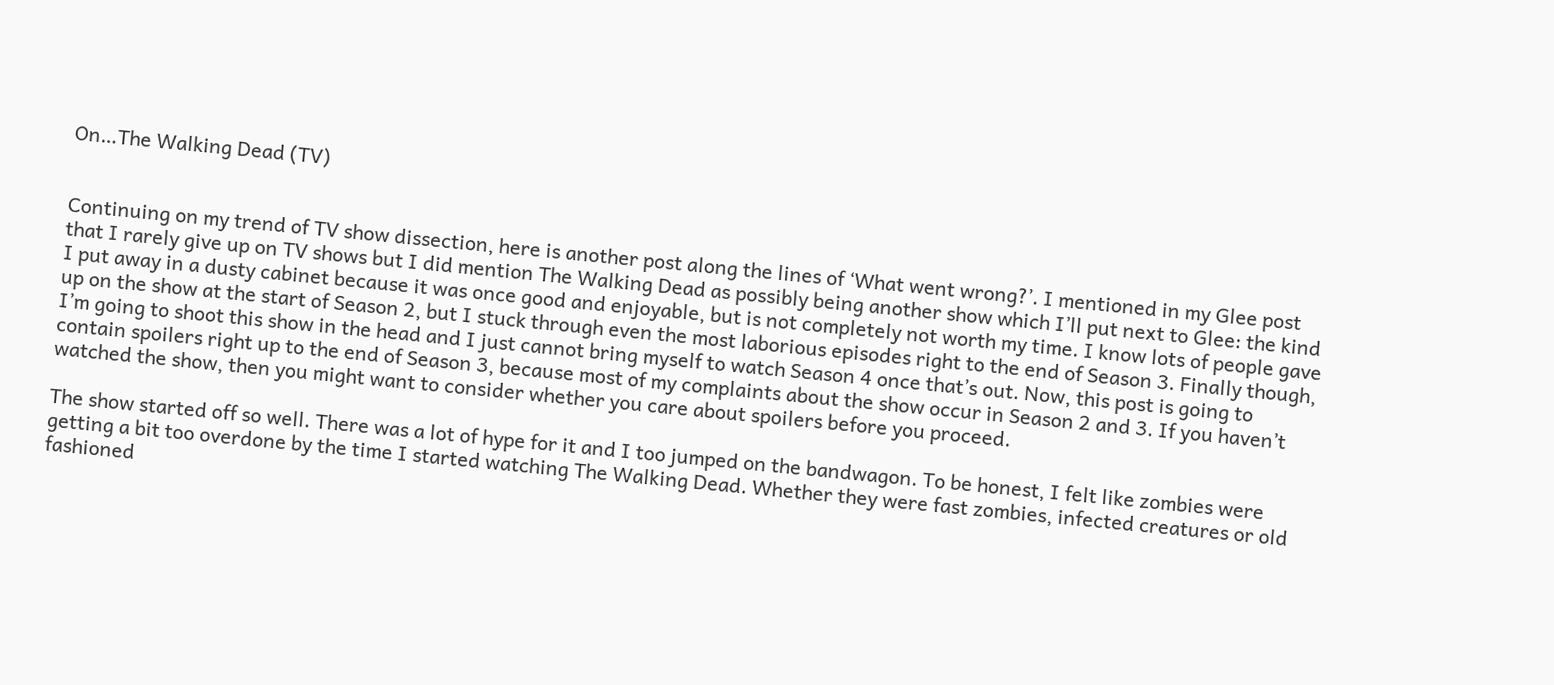On…The Walking Dead (TV)


Continuing on my trend of TV show dissection, here is another post along the lines of ‘What went wrong?’. I mentioned in my Glee post that I rarely give up on TV shows but I did mention The Walking Dead as possibly being another show which I’ll put next to Glee: the kind I put away in a dusty cabinet because it was once good and enjoyable, but is not completely not worth my time. I know lots of people gave up on the show at the start of Season 2, but I stuck through even the most laborious episodes right to the end of Season 3. Finally though, I’m going to shoot this show in the head and I just cannot bring myself to watch Season 4 once that’s out. Now, this post is going to contain spoilers right up to the end of Season 3, because most of my complaints about the show occur in Season 2 and 3. If you haven’t watched the show, then you might want to consider whether you care about spoilers before you proceed.

The show started off so well. There was a lot of hype for it and I too jumped on the bandwagon. To be honest, I felt like zombies were getting a bit too overdone by the time I started watching The Walking Dead. Whether they were fast zombies, infected creatures or old fashioned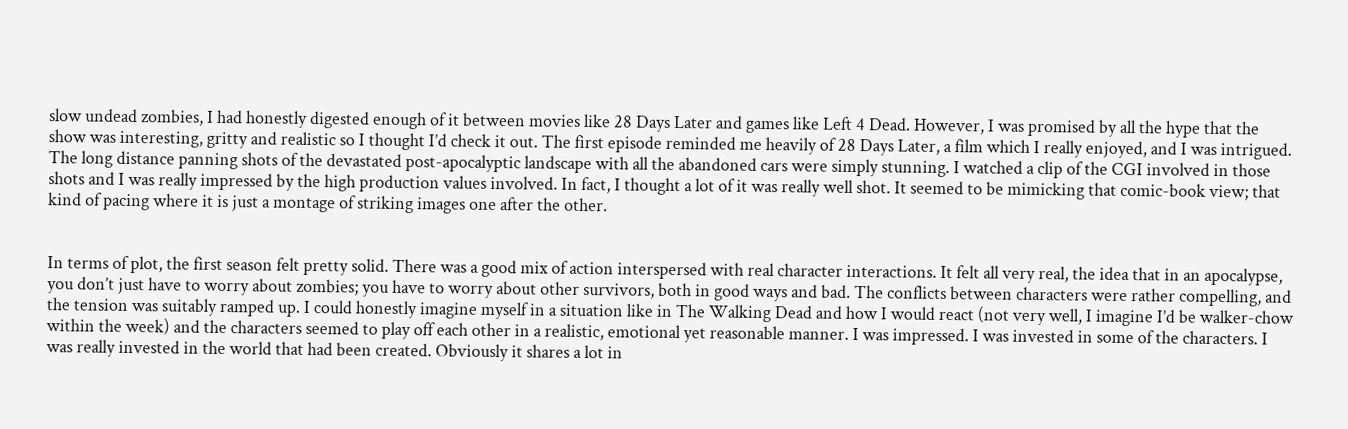slow undead zombies, I had honestly digested enough of it between movies like 28 Days Later and games like Left 4 Dead. However, I was promised by all the hype that the show was interesting, gritty and realistic so I thought I’d check it out. The first episode reminded me heavily of 28 Days Later, a film which I really enjoyed, and I was intrigued. The long distance panning shots of the devastated post-apocalyptic landscape with all the abandoned cars were simply stunning. I watched a clip of the CGI involved in those shots and I was really impressed by the high production values involved. In fact, I thought a lot of it was really well shot. It seemed to be mimicking that comic-book view; that kind of pacing where it is just a montage of striking images one after the other.


In terms of plot, the first season felt pretty solid. There was a good mix of action interspersed with real character interactions. It felt all very real, the idea that in an apocalypse, you don’t just have to worry about zombies; you have to worry about other survivors, both in good ways and bad. The conflicts between characters were rather compelling, and the tension was suitably ramped up. I could honestly imagine myself in a situation like in The Walking Dead and how I would react (not very well, I imagine I’d be walker-chow within the week) and the characters seemed to play off each other in a realistic, emotional yet reasonable manner. I was impressed. I was invested in some of the characters. I was really invested in the world that had been created. Obviously it shares a lot in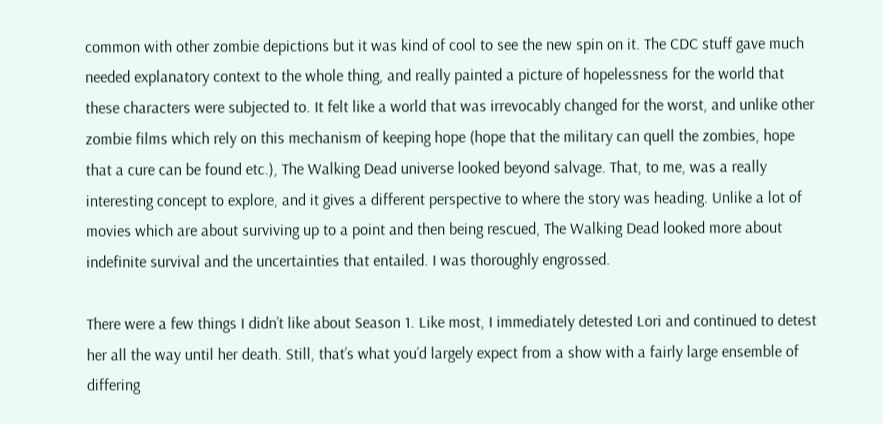common with other zombie depictions but it was kind of cool to see the new spin on it. The CDC stuff gave much needed explanatory context to the whole thing, and really painted a picture of hopelessness for the world that these characters were subjected to. It felt like a world that was irrevocably changed for the worst, and unlike other zombie films which rely on this mechanism of keeping hope (hope that the military can quell the zombies, hope that a cure can be found etc.), The Walking Dead universe looked beyond salvage. That, to me, was a really interesting concept to explore, and it gives a different perspective to where the story was heading. Unlike a lot of movies which are about surviving up to a point and then being rescued, The Walking Dead looked more about indefinite survival and the uncertainties that entailed. I was thoroughly engrossed.

There were a few things I didn’t like about Season 1. Like most, I immediately detested Lori and continued to detest her all the way until her death. Still, that’s what you’d largely expect from a show with a fairly large ensemble of differing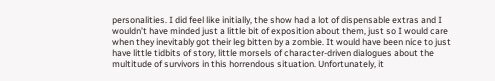personalities. I did feel like initially, the show had a lot of dispensable extras and I wouldn’t have minded just a little bit of exposition about them, just so I would care when they inevitably got their leg bitten by a zombie. It would have been nice to just have little tidbits of story, little morsels of character-driven dialogues about the multitude of survivors in this horrendous situation. Unfortunately, it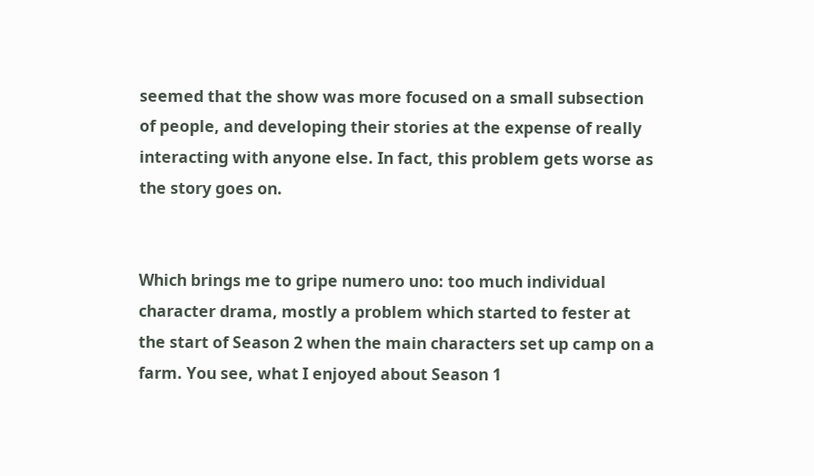seemed that the show was more focused on a small subsection of people, and developing their stories at the expense of really interacting with anyone else. In fact, this problem gets worse as the story goes on.


Which brings me to gripe numero uno: too much individual character drama, mostly a problem which started to fester at the start of Season 2 when the main characters set up camp on a farm. You see, what I enjoyed about Season 1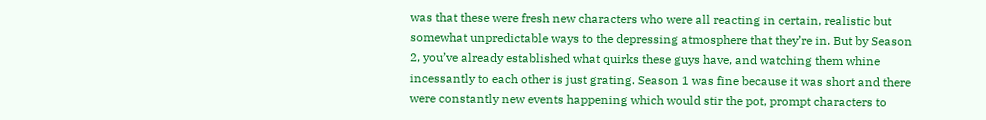was that these were fresh new characters who were all reacting in certain, realistic but somewhat unpredictable ways to the depressing atmosphere that they’re in. But by Season 2, you’ve already established what quirks these guys have, and watching them whine incessantly to each other is just grating. Season 1 was fine because it was short and there were constantly new events happening which would stir the pot, prompt characters to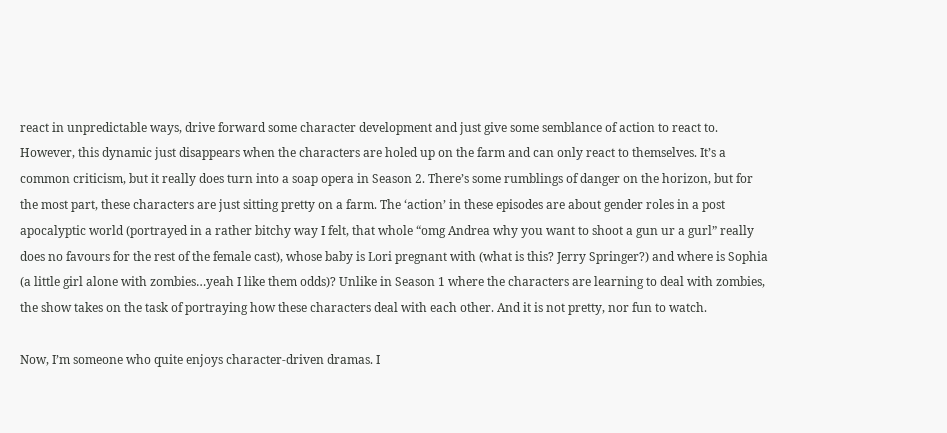react in unpredictable ways, drive forward some character development and just give some semblance of action to react to. However, this dynamic just disappears when the characters are holed up on the farm and can only react to themselves. It’s a common criticism, but it really does turn into a soap opera in Season 2. There’s some rumblings of danger on the horizon, but for the most part, these characters are just sitting pretty on a farm. The ‘action’ in these episodes are about gender roles in a post apocalyptic world (portrayed in a rather bitchy way I felt, that whole “omg Andrea why you want to shoot a gun ur a gurl” really does no favours for the rest of the female cast), whose baby is Lori pregnant with (what is this? Jerry Springer?) and where is Sophia (a little girl alone with zombies…yeah I like them odds)? Unlike in Season 1 where the characters are learning to deal with zombies, the show takes on the task of portraying how these characters deal with each other. And it is not pretty, nor fun to watch.

Now, I’m someone who quite enjoys character-driven dramas. I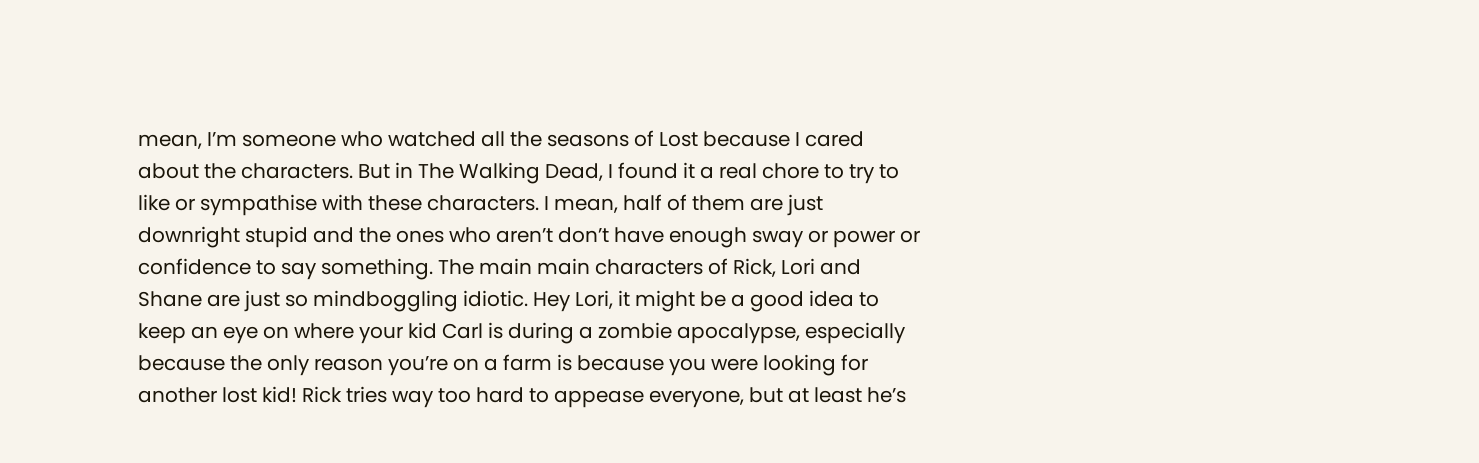mean, I’m someone who watched all the seasons of Lost because I cared about the characters. But in The Walking Dead, I found it a real chore to try to like or sympathise with these characters. I mean, half of them are just downright stupid and the ones who aren’t don’t have enough sway or power or confidence to say something. The main main characters of Rick, Lori and Shane are just so mindboggling idiotic. Hey Lori, it might be a good idea to keep an eye on where your kid Carl is during a zombie apocalypse, especially because the only reason you’re on a farm is because you were looking for another lost kid! Rick tries way too hard to appease everyone, but at least he’s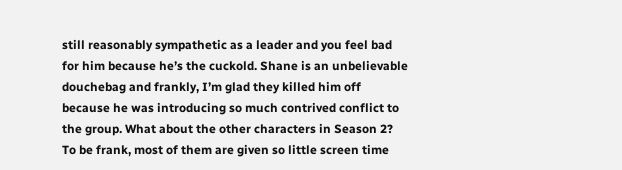still reasonably sympathetic as a leader and you feel bad for him because he’s the cuckold. Shane is an unbelievable douchebag and frankly, I’m glad they killed him off because he was introducing so much contrived conflict to the group. What about the other characters in Season 2? To be frank, most of them are given so little screen time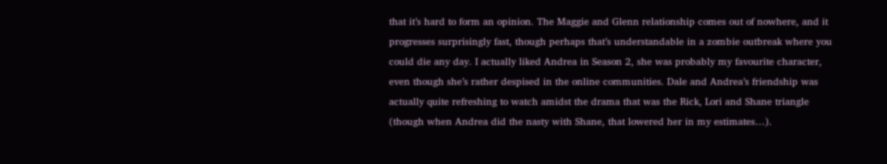that it’s hard to form an opinion. The Maggie and Glenn relationship comes out of nowhere, and it progresses surprisingly fast, though perhaps that’s understandable in a zombie outbreak where you could die any day. I actually liked Andrea in Season 2, she was probably my favourite character, even though she’s rather despised in the online communities. Dale and Andrea’s friendship was actually quite refreshing to watch amidst the drama that was the Rick, Lori and Shane triangle (though when Andrea did the nasty with Shane, that lowered her in my estimates…).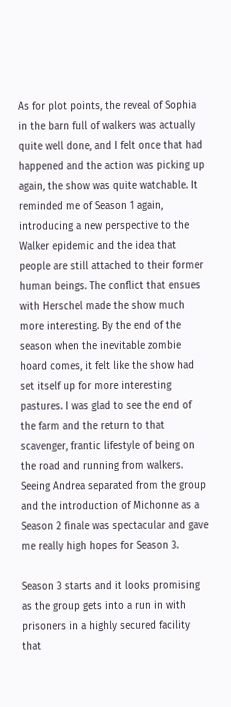As for plot points, the reveal of Sophia in the barn full of walkers was actually quite well done, and I felt once that had happened and the action was picking up again, the show was quite watchable. It reminded me of Season 1 again, introducing a new perspective to the Walker epidemic and the idea that people are still attached to their former human beings. The conflict that ensues with Herschel made the show much more interesting. By the end of the season when the inevitable zombie hoard comes, it felt like the show had set itself up for more interesting pastures. I was glad to see the end of the farm and the return to that scavenger, frantic lifestyle of being on the road and running from walkers. Seeing Andrea separated from the group and the introduction of Michonne as a Season 2 finale was spectacular and gave me really high hopes for Season 3.

Season 3 starts and it looks promising as the group gets into a run in with prisoners in a highly secured facility that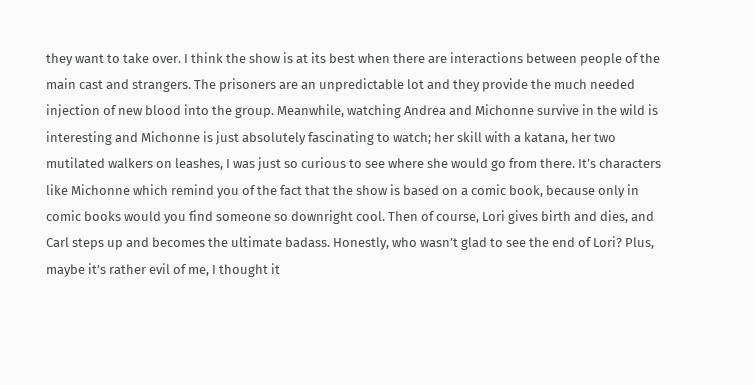they want to take over. I think the show is at its best when there are interactions between people of the main cast and strangers. The prisoners are an unpredictable lot and they provide the much needed injection of new blood into the group. Meanwhile, watching Andrea and Michonne survive in the wild is interesting and Michonne is just absolutely fascinating to watch; her skill with a katana, her two mutilated walkers on leashes, I was just so curious to see where she would go from there. It’s characters like Michonne which remind you of the fact that the show is based on a comic book, because only in comic books would you find someone so downright cool. Then of course, Lori gives birth and dies, and Carl steps up and becomes the ultimate badass. Honestly, who wasn’t glad to see the end of Lori? Plus, maybe it’s rather evil of me, I thought it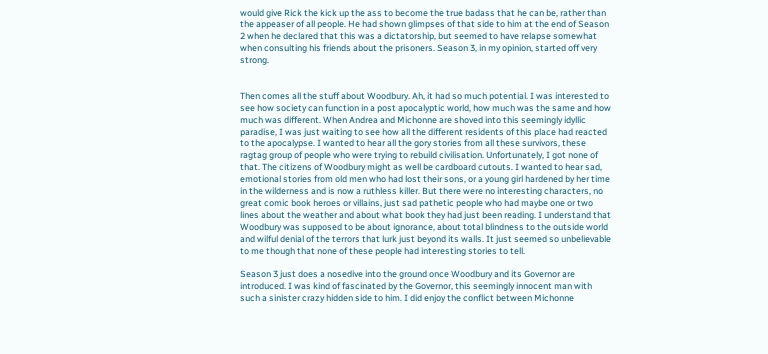would give Rick the kick up the ass to become the true badass that he can be, rather than the appeaser of all people. He had shown glimpses of that side to him at the end of Season 2 when he declared that this was a dictatorship, but seemed to have relapse somewhat when consulting his friends about the prisoners. Season 3, in my opinion, started off very strong.


Then comes all the stuff about Woodbury. Ah, it had so much potential. I was interested to see how society can function in a post apocalyptic world, how much was the same and how much was different. When Andrea and Michonne are shoved into this seemingly idyllic paradise, I was just waiting to see how all the different residents of this place had reacted to the apocalypse. I wanted to hear all the gory stories from all these survivors, these ragtag group of people who were trying to rebuild civilisation. Unfortunately, I got none of that. The citizens of Woodbury might as well be cardboard cutouts. I wanted to hear sad, emotional stories from old men who had lost their sons, or a young girl hardened by her time in the wilderness and is now a ruthless killer. But there were no interesting characters, no great comic book heroes or villains, just sad pathetic people who had maybe one or two lines about the weather and about what book they had just been reading. I understand that Woodbury was supposed to be about ignorance, about total blindness to the outside world and wilful denial of the terrors that lurk just beyond its walls. It just seemed so unbelievable to me though that none of these people had interesting stories to tell.

Season 3 just does a nosedive into the ground once Woodbury and its Governor are introduced. I was kind of fascinated by the Governor, this seemingly innocent man with such a sinister crazy hidden side to him. I did enjoy the conflict between Michonne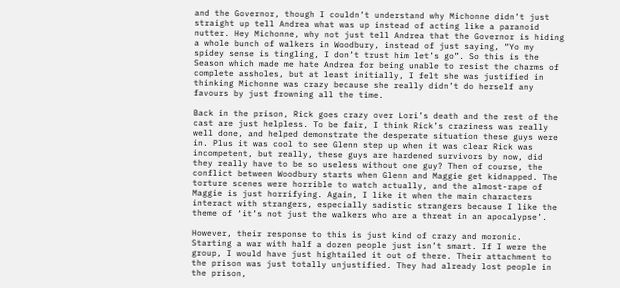and the Governor, though I couldn’t understand why Michonne didn’t just straight up tell Andrea what was up instead of acting like a paranoid nutter. Hey Michonne, why not just tell Andrea that the Governor is hiding a whole bunch of walkers in Woodbury, instead of just saying, “Yo my spidey sense is tingling, I don’t trust him let’s go”. So this is the Season which made me hate Andrea for being unable to resist the charms of complete assholes, but at least initially, I felt she was justified in thinking Michonne was crazy because she really didn’t do herself any favours by just frowning all the time.

Back in the prison, Rick goes crazy over Lori’s death and the rest of the cast are just helpless. To be fair, I think Rick’s craziness was really well done, and helped demonstrate the desperate situation these guys were in. Plus it was cool to see Glenn step up when it was clear Rick was incompetent, but really, these guys are hardened survivors by now, did they really have to be so useless without one guy? Then of course, the conflict between Woodbury starts when Glenn and Maggie get kidnapped. The torture scenes were horrible to watch actually, and the almost-rape of Maggie is just horrifying. Again, I like it when the main characters interact with strangers, especially sadistic strangers because I like the theme of ‘it’s not just the walkers who are a threat in an apocalypse’.

However, their response to this is just kind of crazy and moronic. Starting a war with half a dozen people just isn’t smart. If I were the group, I would have just hightailed it out of there. Their attachment to the prison was just totally unjustified. They had already lost people in the prison,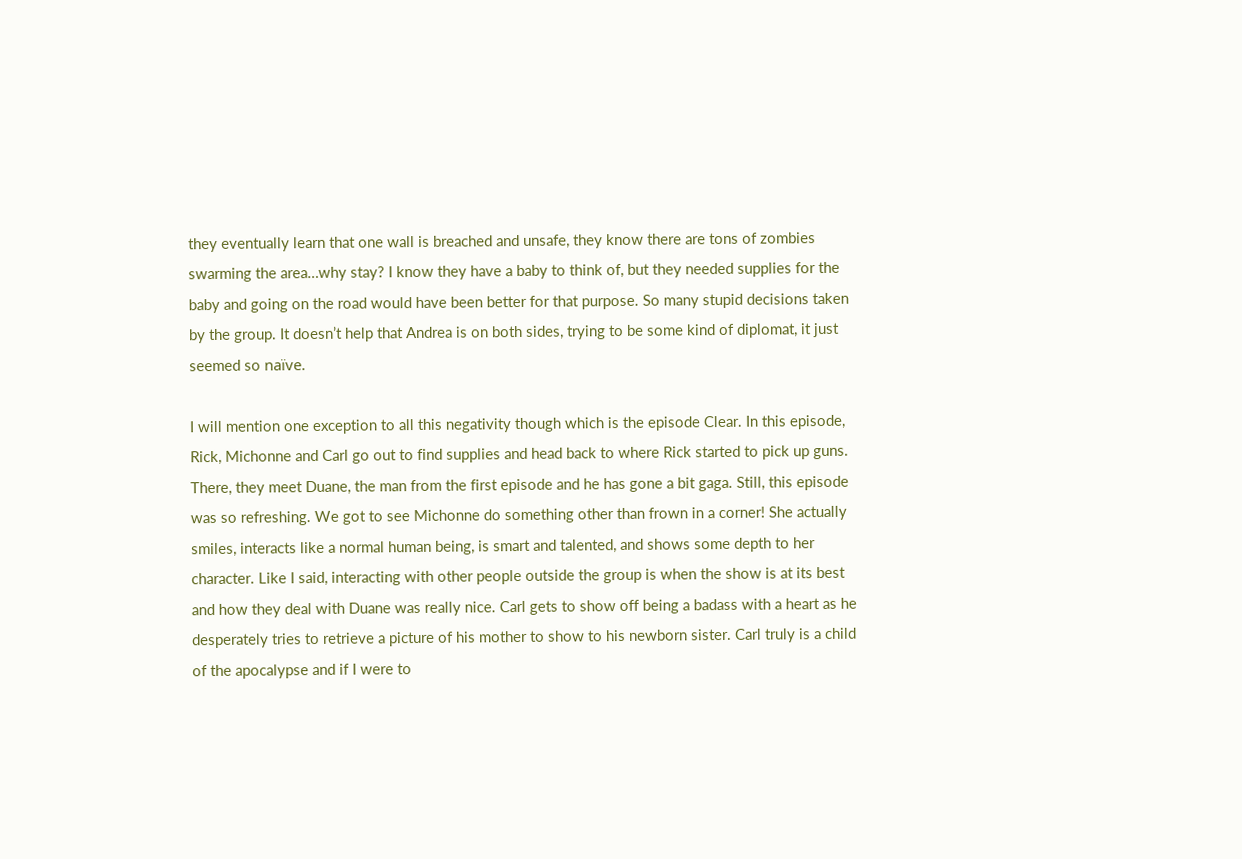they eventually learn that one wall is breached and unsafe, they know there are tons of zombies swarming the area…why stay? I know they have a baby to think of, but they needed supplies for the baby and going on the road would have been better for that purpose. So many stupid decisions taken by the group. It doesn’t help that Andrea is on both sides, trying to be some kind of diplomat, it just seemed so naïve.

I will mention one exception to all this negativity though which is the episode Clear. In this episode, Rick, Michonne and Carl go out to find supplies and head back to where Rick started to pick up guns. There, they meet Duane, the man from the first episode and he has gone a bit gaga. Still, this episode was so refreshing. We got to see Michonne do something other than frown in a corner! She actually smiles, interacts like a normal human being, is smart and talented, and shows some depth to her character. Like I said, interacting with other people outside the group is when the show is at its best and how they deal with Duane was really nice. Carl gets to show off being a badass with a heart as he desperately tries to retrieve a picture of his mother to show to his newborn sister. Carl truly is a child of the apocalypse and if I were to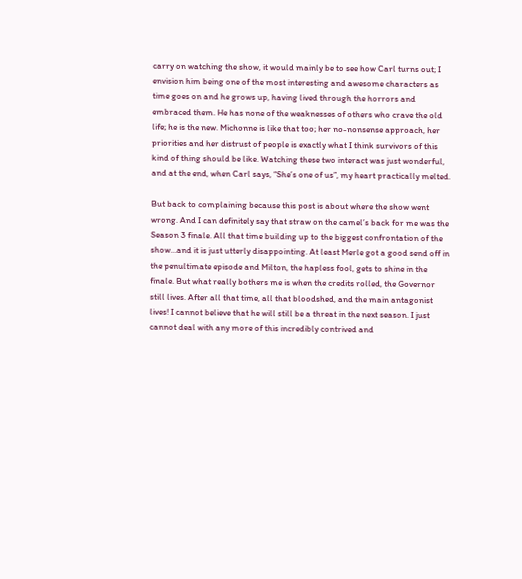carry on watching the show, it would mainly be to see how Carl turns out; I envision him being one of the most interesting and awesome characters as time goes on and he grows up, having lived through the horrors and embraced them. He has none of the weaknesses of others who crave the old life; he is the new. Michonne is like that too; her no-nonsense approach, her priorities and her distrust of people is exactly what I think survivors of this kind of thing should be like. Watching these two interact was just wonderful, and at the end, when Carl says, “She’s one of us”, my heart practically melted.

But back to complaining because this post is about where the show went wrong. And I can definitely say that straw on the camel’s back for me was the Season 3 finale. All that time building up to the biggest confrontation of the show…and it is just utterly disappointing. At least Merle got a good send off in the penultimate episode and Milton, the hapless fool, gets to shine in the finale. But what really bothers me is when the credits rolled, the Governor still lives. After all that time, all that bloodshed, and the main antagonist lives! I cannot believe that he will still be a threat in the next season. I just cannot deal with any more of this incredibly contrived and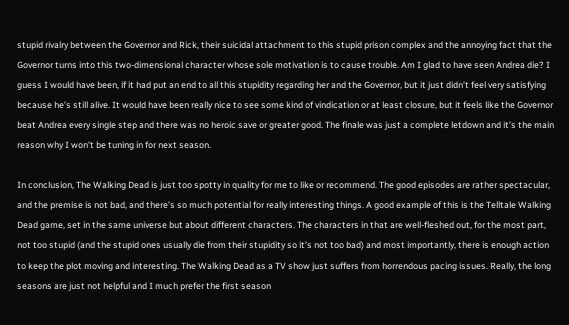stupid rivalry between the Governor and Rick, their suicidal attachment to this stupid prison complex and the annoying fact that the Governor turns into this two-dimensional character whose sole motivation is to cause trouble. Am I glad to have seen Andrea die? I guess I would have been, if it had put an end to all this stupidity regarding her and the Governor, but it just didn’t feel very satisfying because he’s still alive. It would have been really nice to see some kind of vindication or at least closure, but it feels like the Governor beat Andrea every single step and there was no heroic save or greater good. The finale was just a complete letdown and it’s the main reason why I won’t be tuning in for next season.

In conclusion, The Walking Dead is just too spotty in quality for me to like or recommend. The good episodes are rather spectacular, and the premise is not bad, and there’s so much potential for really interesting things. A good example of this is the Telltale Walking Dead game, set in the same universe but about different characters. The characters in that are well-fleshed out, for the most part, not too stupid (and the stupid ones usually die from their stupidity so it’s not too bad) and most importantly, there is enough action to keep the plot moving and interesting. The Walking Dead as a TV show just suffers from horrendous pacing issues. Really, the long seasons are just not helpful and I much prefer the first season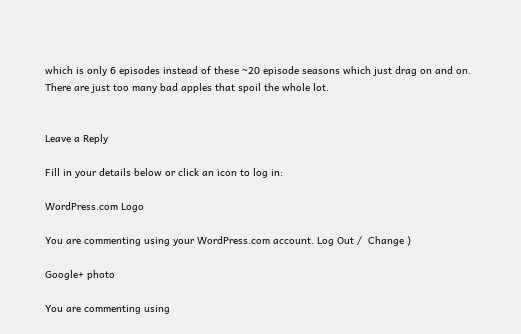which is only 6 episodes instead of these ~20 episode seasons which just drag on and on. There are just too many bad apples that spoil the whole lot.


Leave a Reply

Fill in your details below or click an icon to log in:

WordPress.com Logo

You are commenting using your WordPress.com account. Log Out /  Change )

Google+ photo

You are commenting using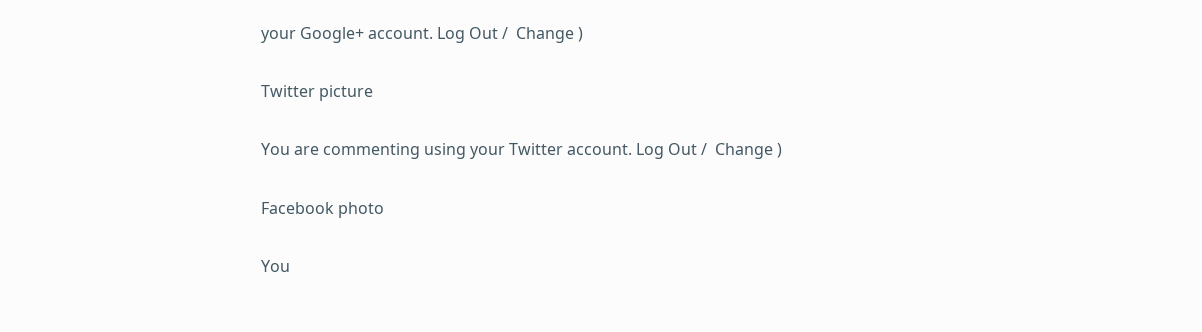your Google+ account. Log Out /  Change )

Twitter picture

You are commenting using your Twitter account. Log Out /  Change )

Facebook photo

You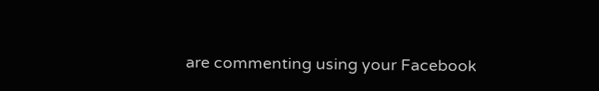are commenting using your Facebook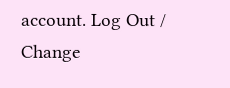account. Log Out /  Change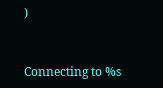)


Connecting to %s